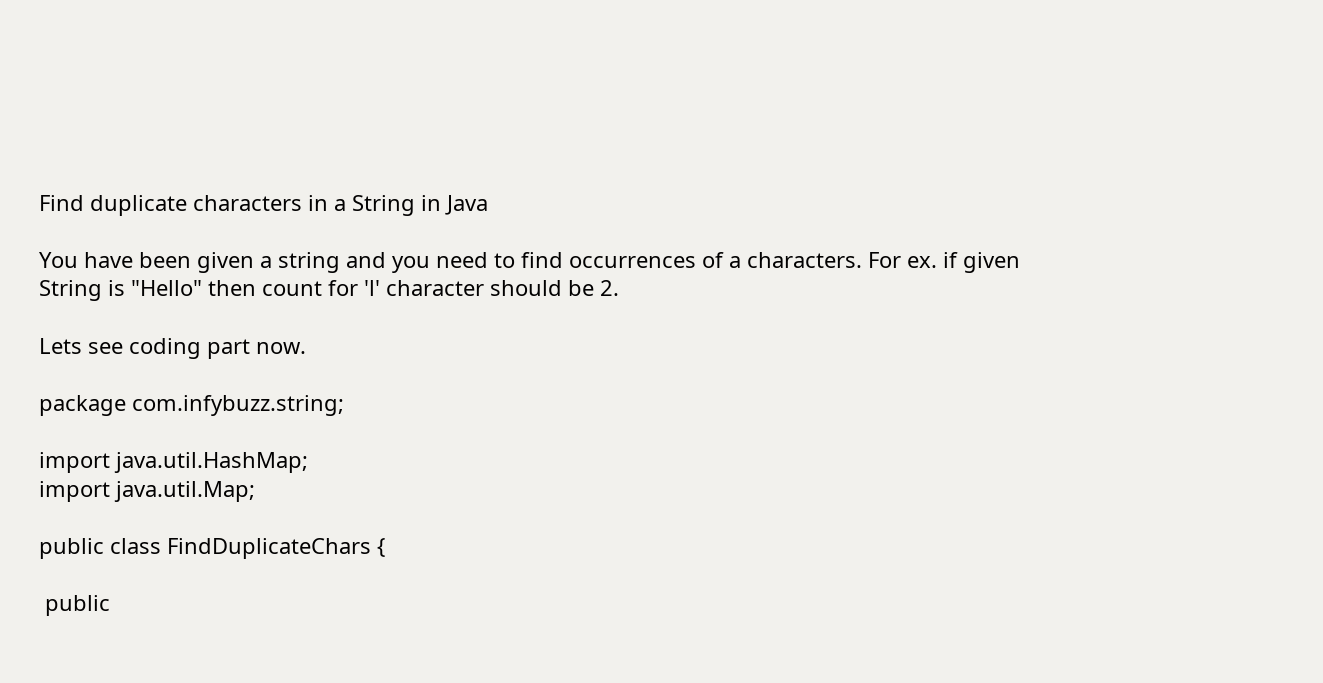Find duplicate characters in a String in Java

You have been given a string and you need to find occurrences of a characters. For ex. if given String is "Hello" then count for 'l' character should be 2.

Lets see coding part now.

package com.infybuzz.string;

import java.util.HashMap;
import java.util.Map;

public class FindDuplicateChars {

 public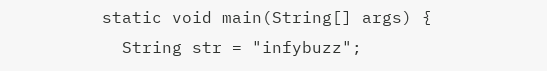static void main(String[] args) {
  String str = "infybuzz";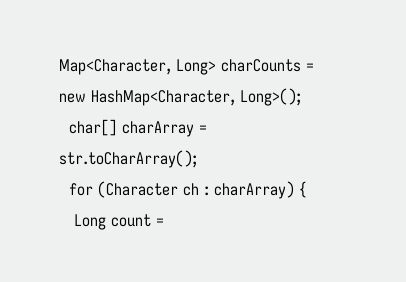Map<Character, Long> charCounts = new HashMap<Character, Long>();
  char[] charArray = str.toCharArray();
  for (Character ch : charArray) {
   Long count =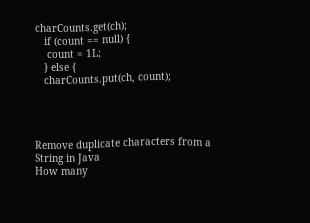charCounts.get(ch);
   if (count == null) {
    count = 1L;
   } else {
   charCounts.put(ch, count);




Remove duplicate characters from a String in Java
How many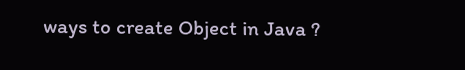ways to create Object in Java ?